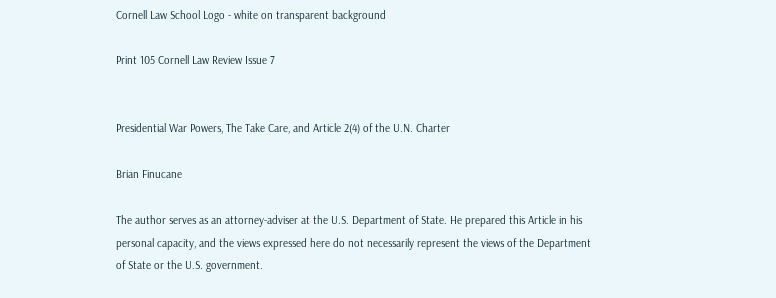Cornell Law School Logo - white on transparent background

Print 105 Cornell Law Review Issue 7


Presidential War Powers, The Take Care, and Article 2(4) of the U.N. Charter

Brian Finucane

The author serves as an attorney-adviser at the U.S. Department of State. He prepared this Article in his personal capacity, and the views expressed here do not necessarily represent the views of the Department of State or the U.S. government.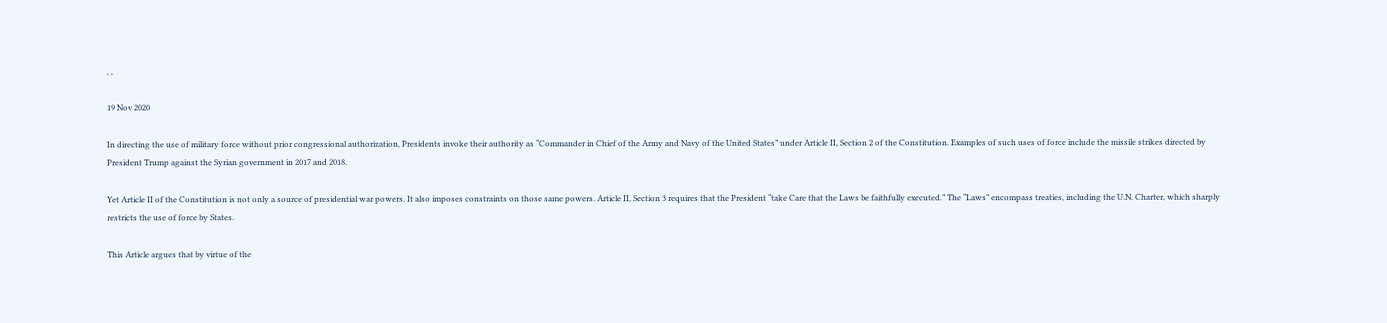, ,

19 Nov 2020

In directing the use of military force without prior congressional authorization, Presidents invoke their authority as “Commander in Chief of the Army and Navy of the United States” under Article II, Section 2 of the Constitution. Examples of such uses of force include the missile strikes directed by President Trump against the Syrian government in 2017 and 2018.

Yet Article II of the Constitution is not only a source of presidential war powers. It also imposes constraints on those same powers. Article II, Section 3 requires that the President “take Care that the Laws be faithfully executed.” The “Laws” encompass treaties, including the U.N. Charter, which sharply restricts the use of force by States.

This Article argues that by virtue of the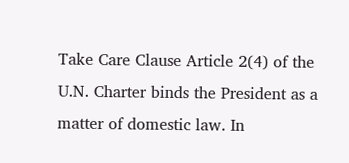Take Care Clause Article 2(4) of the U.N. Charter binds the President as a matter of domestic law. In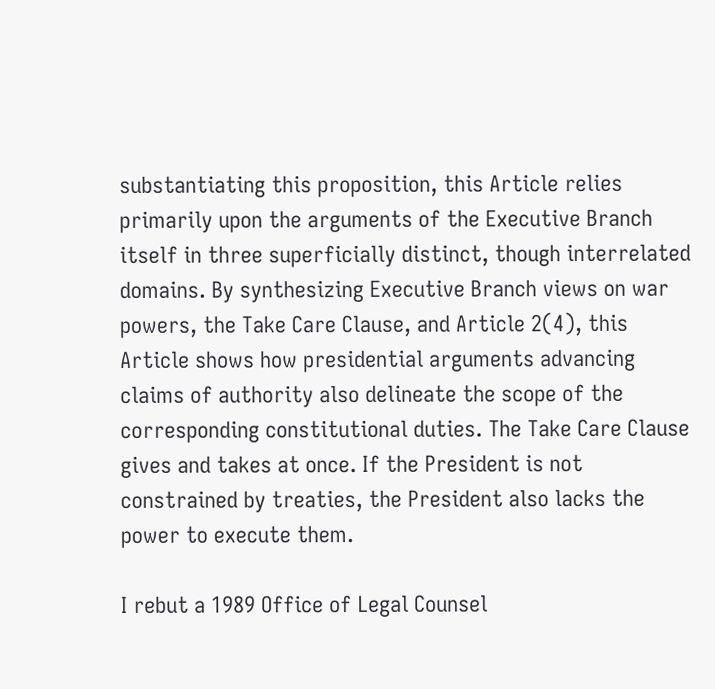substantiating this proposition, this Article relies primarily upon the arguments of the Executive Branch itself in three superficially distinct, though interrelated domains. By synthesizing Executive Branch views on war powers, the Take Care Clause, and Article 2(4), this Article shows how presidential arguments advancing claims of authority also delineate the scope of the corresponding constitutional duties. The Take Care Clause gives and takes at once. If the President is not constrained by treaties, the President also lacks the power to execute them.

I rebut a 1989 Office of Legal Counsel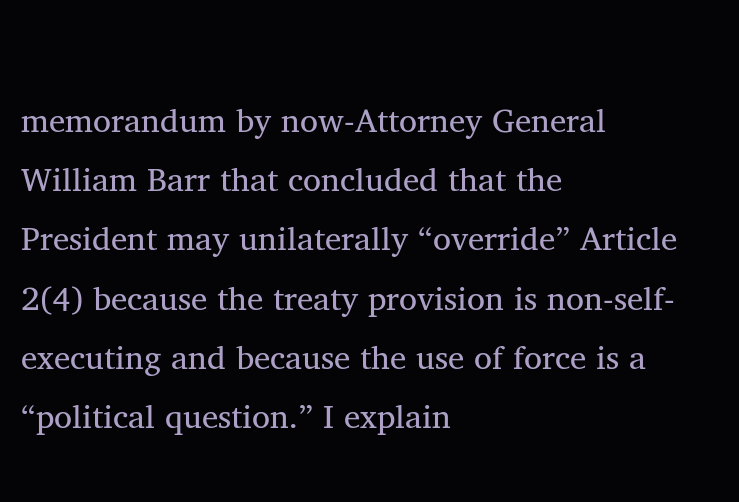memorandum by now-Attorney General William Barr that concluded that the President may unilaterally “override” Article 2(4) because the treaty provision is non-self-executing and because the use of force is a “political question.” I explain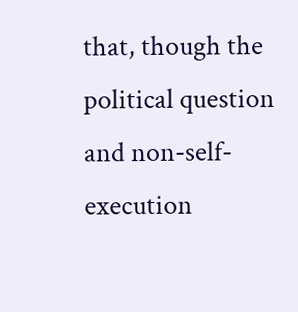that, though the political question and non-self-execution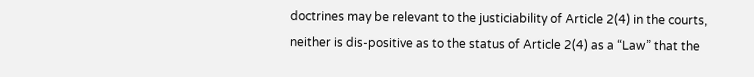doctrines may be relevant to the justiciability of Article 2(4) in the courts, neither is dis-positive as to the status of Article 2(4) as a “Law” that the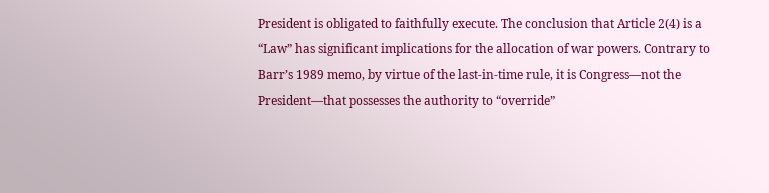President is obligated to faithfully execute. The conclusion that Article 2(4) is a “Law” has significant implications for the allocation of war powers. Contrary to Barr’s 1989 memo, by virtue of the last-in-time rule, it is Congress—not the President—that possesses the authority to “override”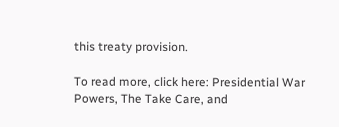this treaty provision.

To read more, click here: Presidential War Powers, The Take Care, and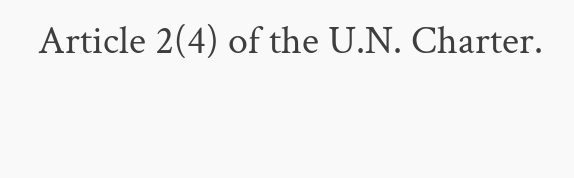Article 2(4) of the U.N. Charter.